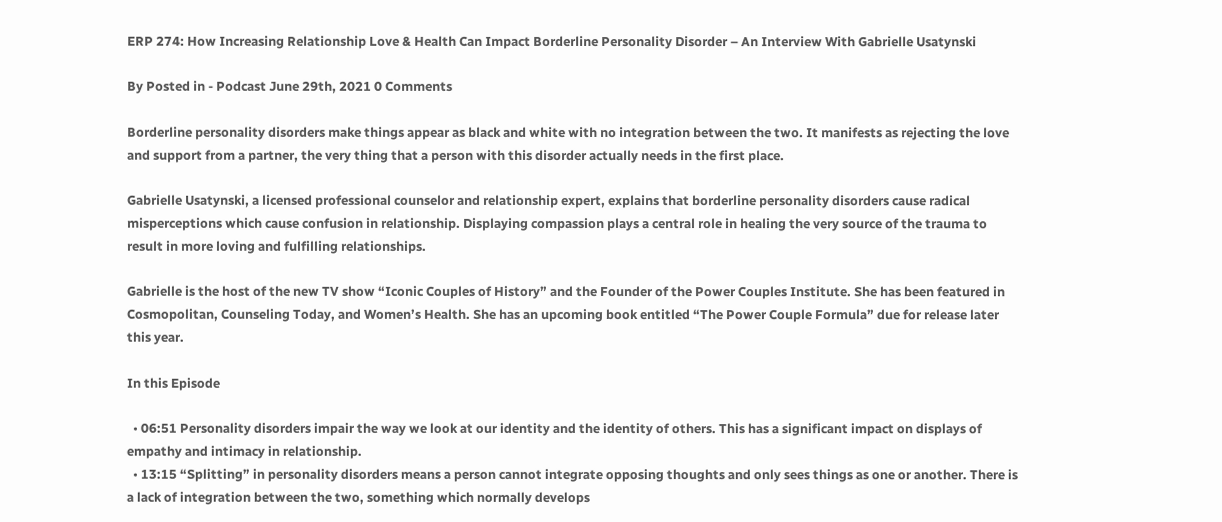ERP 274: How Increasing Relationship Love & Health Can Impact Borderline Personality Disorder – An Interview With Gabrielle Usatynski

By Posted in - Podcast June 29th, 2021 0 Comments

Borderline personality disorders make things appear as black and white with no integration between the two. It manifests as rejecting the love and support from a partner, the very thing that a person with this disorder actually needs in the first place.

Gabrielle Usatynski, a licensed professional counselor and relationship expert, explains that borderline personality disorders cause radical misperceptions which cause confusion in relationship. Displaying compassion plays a central role in healing the very source of the trauma to result in more loving and fulfilling relationships.

Gabrielle is the host of the new TV show “Iconic Couples of History” and the Founder of the Power Couples Institute. She has been featured in Cosmopolitan, Counseling Today, and Women’s Health. She has an upcoming book entitled “The Power Couple Formula” due for release later this year.

In this Episode

  • 06:51 Personality disorders impair the way we look at our identity and the identity of others. This has a significant impact on displays of empathy and intimacy in relationship.
  • 13:15 “Splitting” in personality disorders means a person cannot integrate opposing thoughts and only sees things as one or another. There is a lack of integration between the two, something which normally develops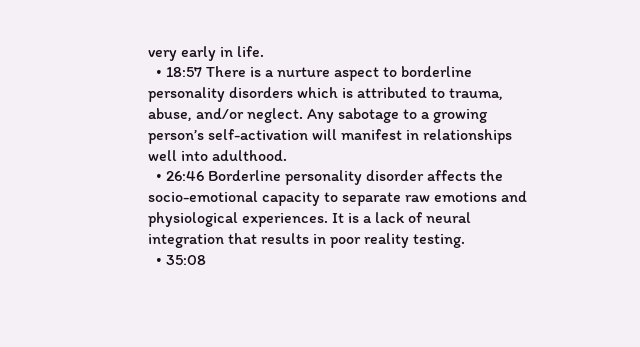very early in life.
  • 18:57 There is a nurture aspect to borderline personality disorders which is attributed to trauma, abuse, and/or neglect. Any sabotage to a growing person’s self-activation will manifest in relationships well into adulthood.
  • 26:46 Borderline personality disorder affects the socio-emotional capacity to separate raw emotions and physiological experiences. It is a lack of neural integration that results in poor reality testing.
  • 35:08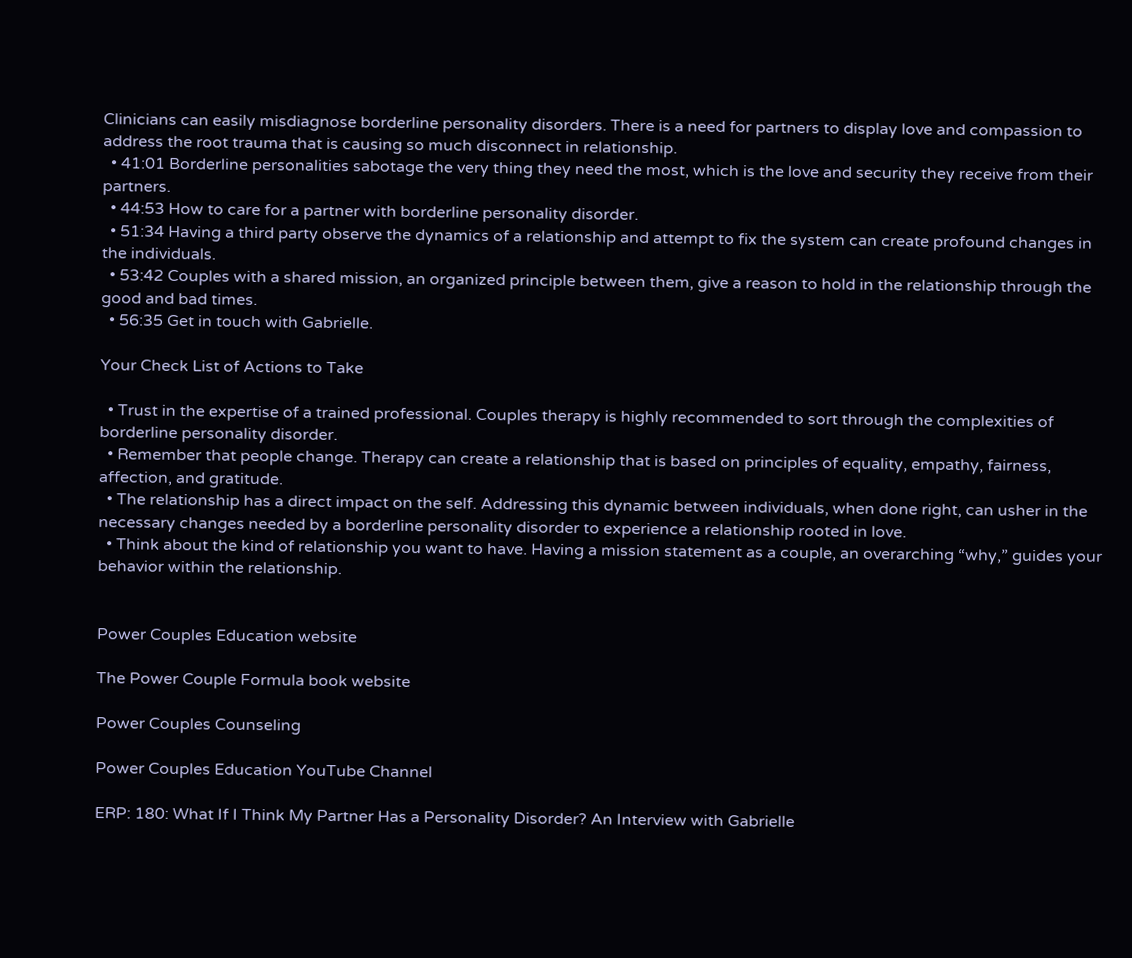Clinicians can easily misdiagnose borderline personality disorders. There is a need for partners to display love and compassion to address the root trauma that is causing so much disconnect in relationship.
  • 41:01 Borderline personalities sabotage the very thing they need the most, which is the love and security they receive from their partners.
  • 44:53 How to care for a partner with borderline personality disorder.
  • 51:34 Having a third party observe the dynamics of a relationship and attempt to fix the system can create profound changes in the individuals.
  • 53:42 Couples with a shared mission, an organized principle between them, give a reason to hold in the relationship through the good and bad times.
  • 56:35 Get in touch with Gabrielle.

Your Check List of Actions to Take

  • Trust in the expertise of a trained professional. Couples therapy is highly recommended to sort through the complexities of borderline personality disorder.
  • Remember that people change. Therapy can create a relationship that is based on principles of equality, empathy, fairness, affection, and gratitude.
  • The relationship has a direct impact on the self. Addressing this dynamic between individuals, when done right, can usher in the necessary changes needed by a borderline personality disorder to experience a relationship rooted in love.
  • Think about the kind of relationship you want to have. Having a mission statement as a couple, an overarching “why,” guides your behavior within the relationship.


Power Couples Education website

The Power Couple Formula book website

Power Couples Counseling

Power Couples Education YouTube Channel

ERP: 180: What If I Think My Partner Has a Personality Disorder? An Interview with Gabrielle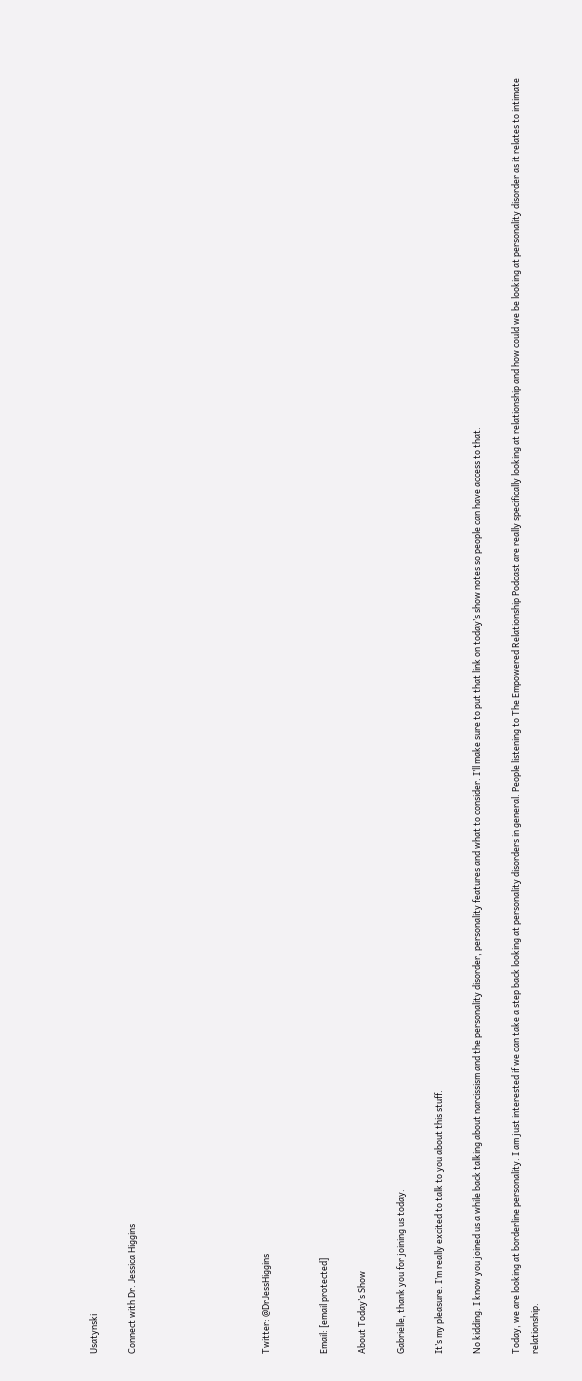Usatynski

Connect with Dr. Jessica Higgins






Twitter: @DrJessHiggins


Email: [email protected]

About Today’s Show

Gabrielle, thank you for joining us today.

It’s my pleasure. I’m really excited to talk to you about this stuff.

No kidding. I know you joined us a while back talking about narcissism and the personality disorder, personality features and what to consider. I’ll make sure to put that link on today’s show notes so people can have access to that.

Today, we are looking at borderline personality. I am just interested if we can take a step back looking at personality disorders in general. People listening to The Empowered Relationship Podcast are really specifically looking at relationship and how could we be looking at personality disorder as it relates to intimate relationship.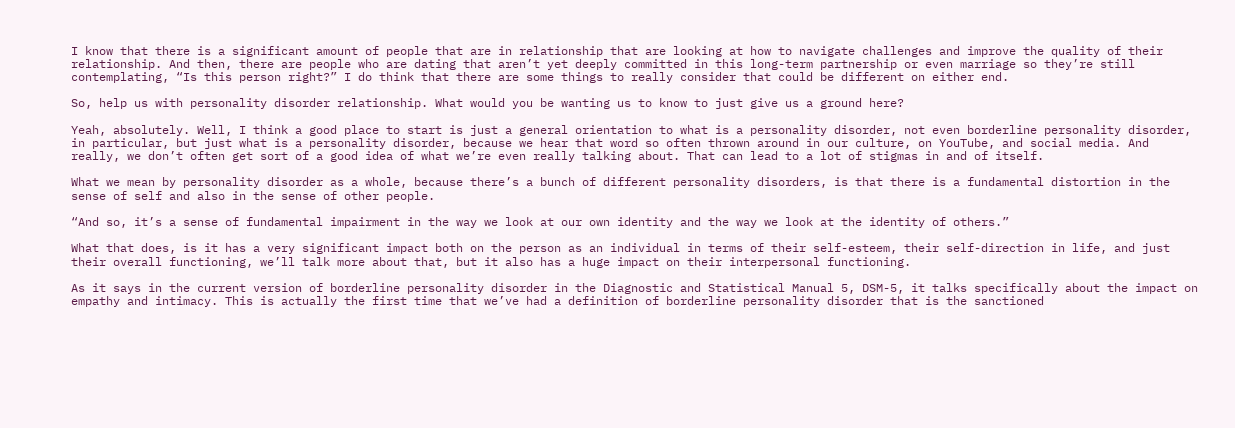I know that there is a significant amount of people that are in relationship that are looking at how to navigate challenges and improve the quality of their relationship. And then, there are people who are dating that aren’t yet deeply committed in this long-term partnership or even marriage so they’re still contemplating, “Is this person right?” I do think that there are some things to really consider that could be different on either end.

So, help us with personality disorder relationship. What would you be wanting us to know to just give us a ground here?

Yeah, absolutely. Well, I think a good place to start is just a general orientation to what is a personality disorder, not even borderline personality disorder, in particular, but just what is a personality disorder, because we hear that word so often thrown around in our culture, on YouTube, and social media. And really, we don’t often get sort of a good idea of what we’re even really talking about. That can lead to a lot of stigmas in and of itself.

What we mean by personality disorder as a whole, because there’s a bunch of different personality disorders, is that there is a fundamental distortion in the sense of self and also in the sense of other people.

“And so, it’s a sense of fundamental impairment in the way we look at our own identity and the way we look at the identity of others.”

What that does, is it has a very significant impact both on the person as an individual in terms of their self-esteem, their self-direction in life, and just their overall functioning, we’ll talk more about that, but it also has a huge impact on their interpersonal functioning.

As it says in the current version of borderline personality disorder in the Diagnostic and Statistical Manual 5, DSM-5, it talks specifically about the impact on empathy and intimacy. This is actually the first time that we’ve had a definition of borderline personality disorder that is the sanctioned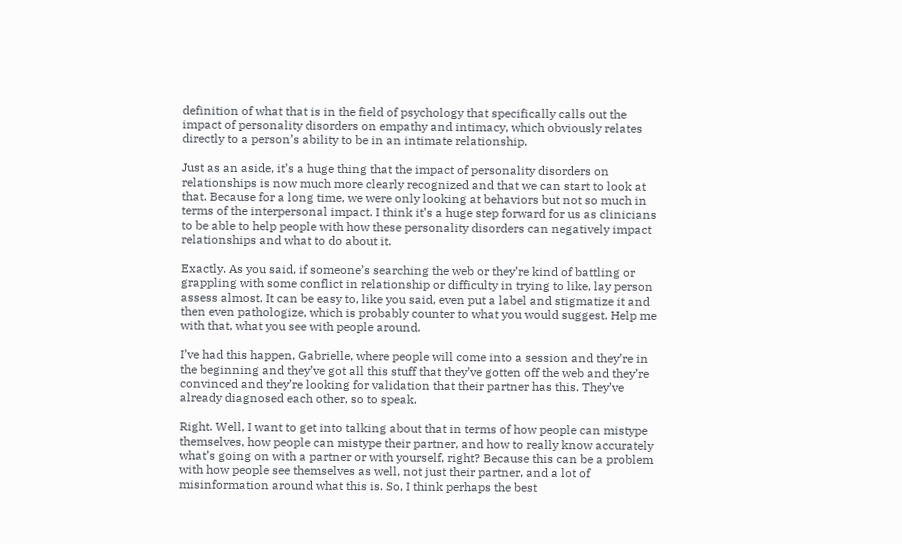definition of what that is in the field of psychology that specifically calls out the impact of personality disorders on empathy and intimacy, which obviously relates directly to a person’s ability to be in an intimate relationship.

Just as an aside, it’s a huge thing that the impact of personality disorders on relationships is now much more clearly recognized and that we can start to look at that. Because for a long time, we were only looking at behaviors but not so much in terms of the interpersonal impact. I think it’s a huge step forward for us as clinicians to be able to help people with how these personality disorders can negatively impact relationships and what to do about it.

Exactly. As you said, if someone’s searching the web or they’re kind of battling or grappling with some conflict in relationship or difficulty in trying to like, lay person assess almost. It can be easy to, like you said, even put a label and stigmatize it and then even pathologize, which is probably counter to what you would suggest. Help me with that, what you see with people around.

I’ve had this happen, Gabrielle, where people will come into a session and they’re in the beginning and they’ve got all this stuff that they’ve gotten off the web and they’re convinced and they’re looking for validation that their partner has this. They’ve already diagnosed each other, so to speak.

Right. Well, I want to get into talking about that in terms of how people can mistype themselves, how people can mistype their partner, and how to really know accurately what’s going on with a partner or with yourself, right? Because this can be a problem with how people see themselves as well, not just their partner, and a lot of misinformation around what this is. So, I think perhaps the best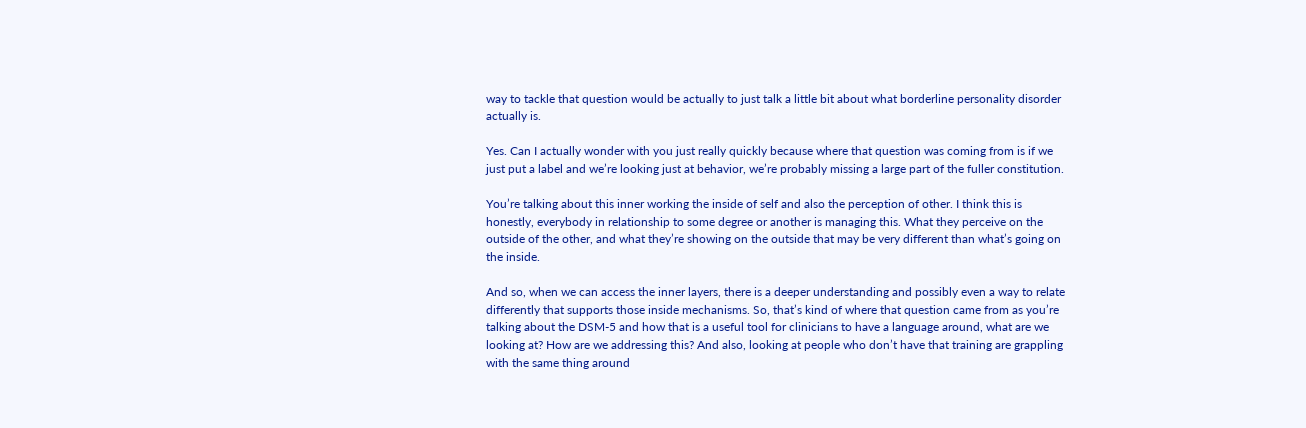way to tackle that question would be actually to just talk a little bit about what borderline personality disorder actually is.

Yes. Can I actually wonder with you just really quickly because where that question was coming from is if we just put a label and we’re looking just at behavior, we’re probably missing a large part of the fuller constitution.

You’re talking about this inner working the inside of self and also the perception of other. I think this is honestly, everybody in relationship to some degree or another is managing this. What they perceive on the outside of the other, and what they’re showing on the outside that may be very different than what’s going on the inside.

And so, when we can access the inner layers, there is a deeper understanding and possibly even a way to relate differently that supports those inside mechanisms. So, that’s kind of where that question came from as you’re talking about the DSM-5 and how that is a useful tool for clinicians to have a language around, what are we looking at? How are we addressing this? And also, looking at people who don’t have that training are grappling with the same thing around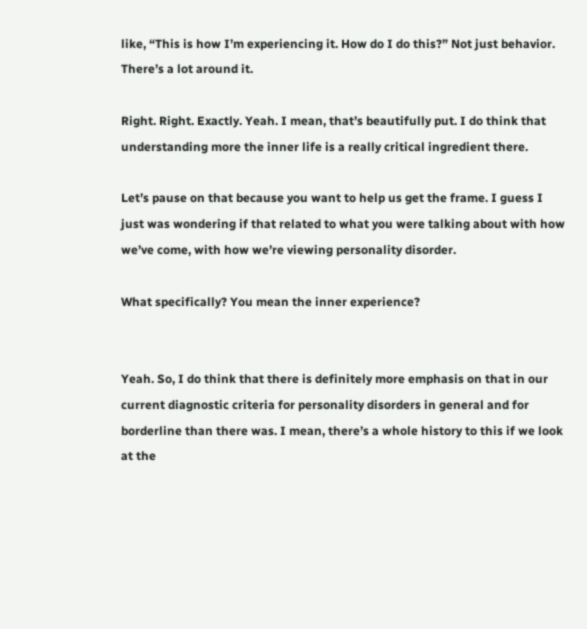like, “This is how I’m experiencing it. How do I do this?” Not just behavior. There’s a lot around it.

Right. Right. Exactly. Yeah. I mean, that’s beautifully put. I do think that understanding more the inner life is a really critical ingredient there.

Let’s pause on that because you want to help us get the frame. I guess I just was wondering if that related to what you were talking about with how we’ve come, with how we’re viewing personality disorder.

What specifically? You mean the inner experience?


Yeah. So, I do think that there is definitely more emphasis on that in our current diagnostic criteria for personality disorders in general and for borderline than there was. I mean, there’s a whole history to this if we look at the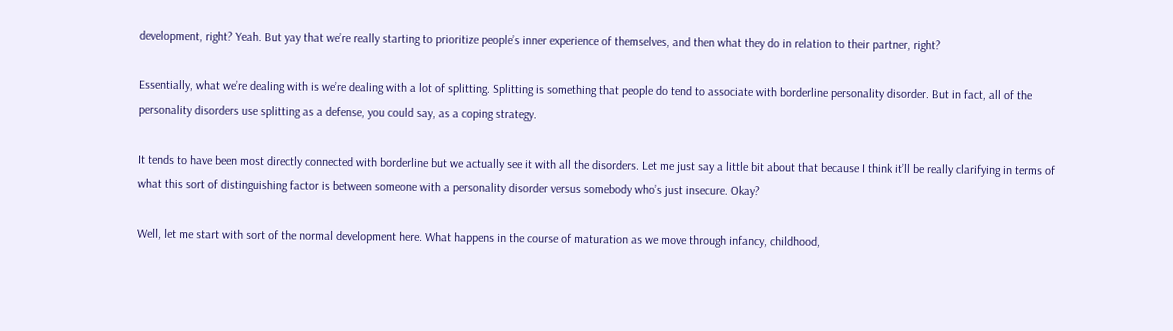development, right? Yeah. But yay that we’re really starting to prioritize people’s inner experience of themselves, and then what they do in relation to their partner, right?

Essentially, what we’re dealing with is we’re dealing with a lot of splitting. Splitting is something that people do tend to associate with borderline personality disorder. But in fact, all of the personality disorders use splitting as a defense, you could say, as a coping strategy.

It tends to have been most directly connected with borderline but we actually see it with all the disorders. Let me just say a little bit about that because I think it’ll be really clarifying in terms of what this sort of distinguishing factor is between someone with a personality disorder versus somebody who’s just insecure. Okay?

Well, let me start with sort of the normal development here. What happens in the course of maturation as we move through infancy, childhood,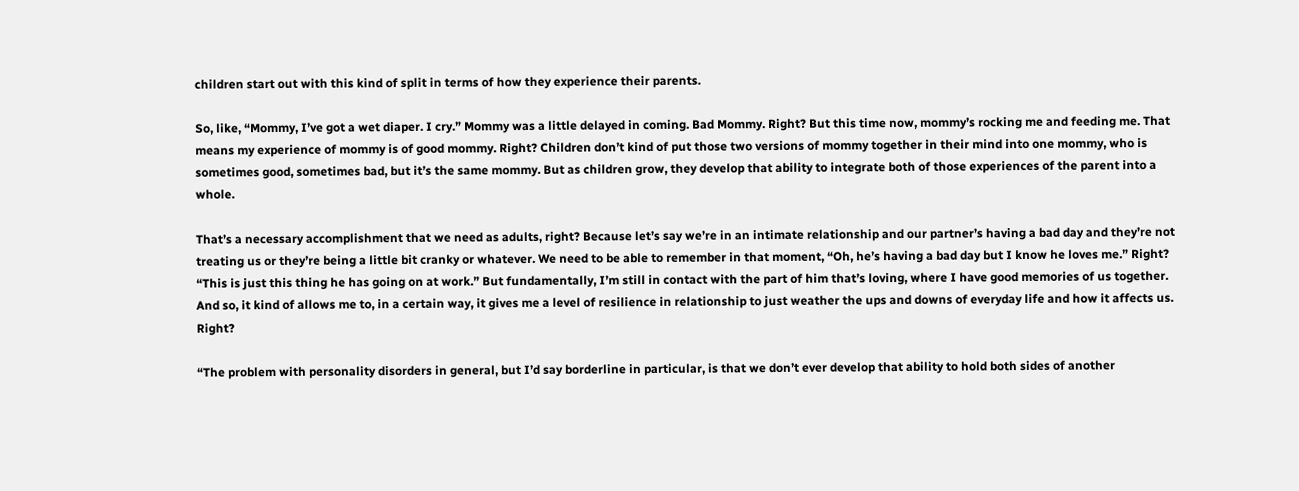children start out with this kind of split in terms of how they experience their parents.

So, like, “Mommy, I’ve got a wet diaper. I cry.” Mommy was a little delayed in coming. Bad Mommy. Right? But this time now, mommy’s rocking me and feeding me. That means my experience of mommy is of good mommy. Right? Children don’t kind of put those two versions of mommy together in their mind into one mommy, who is sometimes good, sometimes bad, but it’s the same mommy. But as children grow, they develop that ability to integrate both of those experiences of the parent into a whole.

That’s a necessary accomplishment that we need as adults, right? Because let’s say we’re in an intimate relationship and our partner’s having a bad day and they’re not treating us or they’re being a little bit cranky or whatever. We need to be able to remember in that moment, “Oh, he’s having a bad day but I know he loves me.” Right? “This is just this thing he has going on at work.” But fundamentally, I’m still in contact with the part of him that’s loving, where I have good memories of us together. And so, it kind of allows me to, in a certain way, it gives me a level of resilience in relationship to just weather the ups and downs of everyday life and how it affects us. Right?

“The problem with personality disorders in general, but I’d say borderline in particular, is that we don’t ever develop that ability to hold both sides of another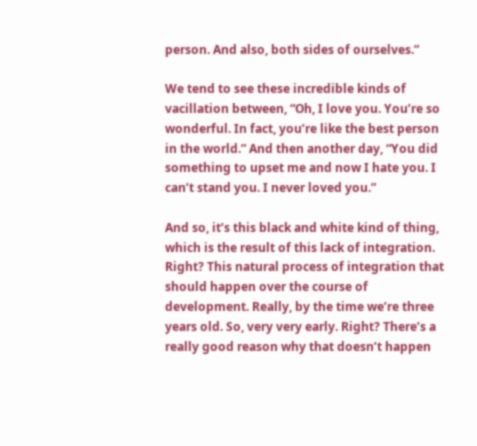person. And also, both sides of ourselves.”

We tend to see these incredible kinds of vacillation between, “Oh, I love you. You’re so wonderful. In fact, you’re like the best person in the world.” And then another day, “You did something to upset me and now I hate you. I can’t stand you. I never loved you.”

And so, it’s this black and white kind of thing, which is the result of this lack of integration. Right? This natural process of integration that should happen over the course of development. Really, by the time we’re three years old. So, very very early. Right? There’s a really good reason why that doesn’t happen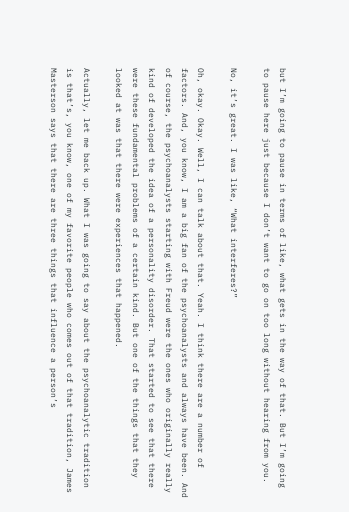but I’m going to pause in terms of like, what gets in the way of that. But I’m going to pause here just because I don’t want to go on too long without hearing from you.

No, it’s great. I was like, “What interferes?”

Oh, okay. Okay. Well, I can talk about that. Yeah. I think there are a number of factors. And, you know, I am a big fan of the psychoanalysts and always have been. And of course, the psychoanalysts starting with Freud were the ones who originally really kind of developed the idea of a personality disorder. That started to see that there were these fundamental problems of a certain kind. But one of the things that they looked at was that there were experiences that happened.

Actually, let me back up. What I was going to say about the psychoanalytic tradition is that’s, you know, one of my favorite people who comes out of that tradition, James Masterson says that there are three things that influence a person’s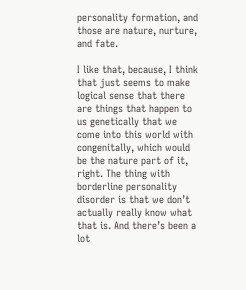personality formation, and those are nature, nurture, and fate.

I like that, because, I think that just seems to make logical sense that there are things that happen to us genetically that we come into this world with congenitally, which would be the nature part of it, right. The thing with borderline personality disorder is that we don’t actually really know what that is. And there’s been a lot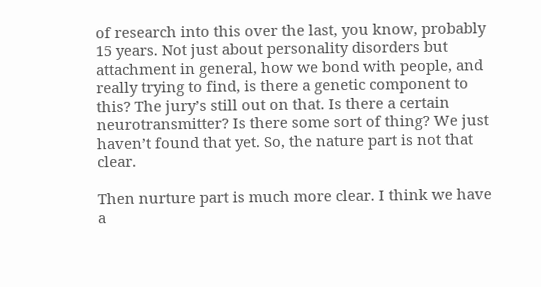of research into this over the last, you know, probably 15 years. Not just about personality disorders but attachment in general, how we bond with people, and really trying to find, is there a genetic component to this? The jury’s still out on that. Is there a certain neurotransmitter? Is there some sort of thing? We just haven’t found that yet. So, the nature part is not that clear.

Then nurture part is much more clear. I think we have a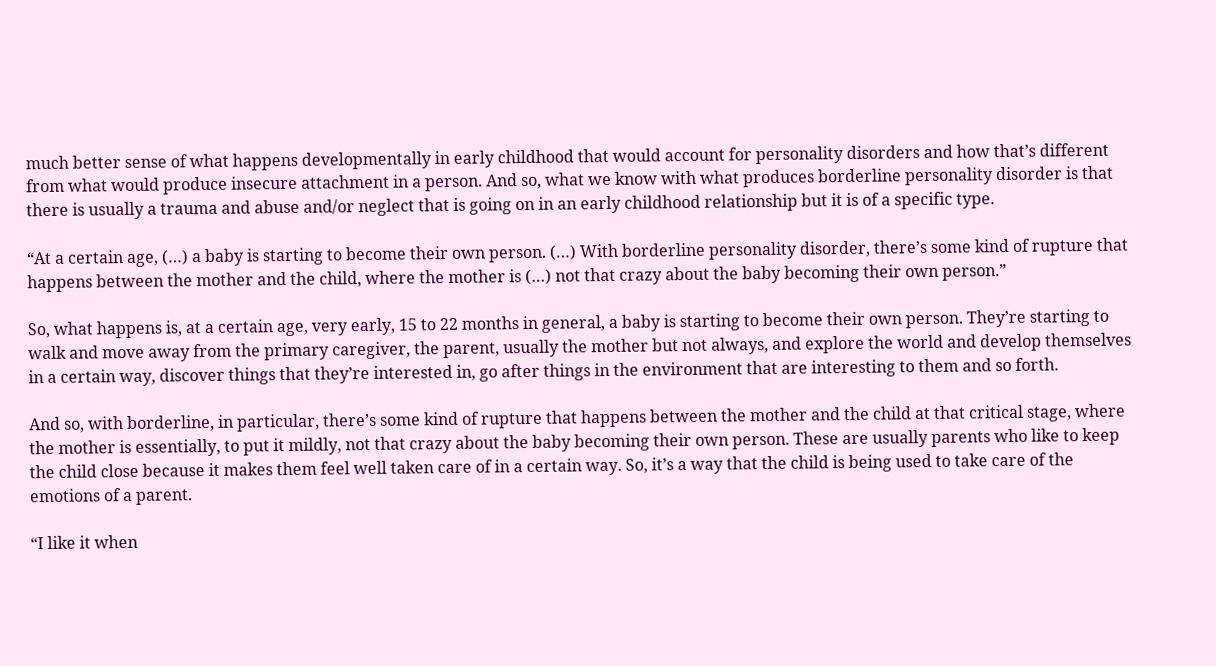much better sense of what happens developmentally in early childhood that would account for personality disorders and how that’s different from what would produce insecure attachment in a person. And so, what we know with what produces borderline personality disorder is that there is usually a trauma and abuse and/or neglect that is going on in an early childhood relationship but it is of a specific type.

“At a certain age, (…) a baby is starting to become their own person. (…) With borderline personality disorder, there’s some kind of rupture that happens between the mother and the child, where the mother is (…) not that crazy about the baby becoming their own person.”

So, what happens is, at a certain age, very early, 15 to 22 months in general, a baby is starting to become their own person. They’re starting to walk and move away from the primary caregiver, the parent, usually the mother but not always, and explore the world and develop themselves in a certain way, discover things that they’re interested in, go after things in the environment that are interesting to them and so forth.

And so, with borderline, in particular, there’s some kind of rupture that happens between the mother and the child at that critical stage, where the mother is essentially, to put it mildly, not that crazy about the baby becoming their own person. These are usually parents who like to keep the child close because it makes them feel well taken care of in a certain way. So, it’s a way that the child is being used to take care of the emotions of a parent.

“I like it when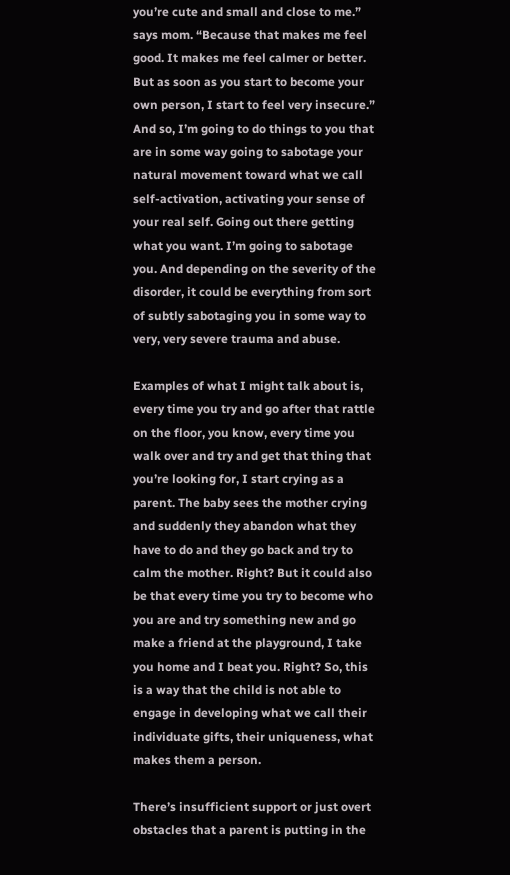you’re cute and small and close to me.” says mom. “Because that makes me feel good. It makes me feel calmer or better. But as soon as you start to become your own person, I start to feel very insecure.” And so, I’m going to do things to you that are in some way going to sabotage your natural movement toward what we call self-activation, activating your sense of your real self. Going out there getting what you want. I’m going to sabotage you. And depending on the severity of the disorder, it could be everything from sort of subtly sabotaging you in some way to very, very severe trauma and abuse.

Examples of what I might talk about is, every time you try and go after that rattle on the floor, you know, every time you walk over and try and get that thing that you’re looking for, I start crying as a parent. The baby sees the mother crying and suddenly they abandon what they have to do and they go back and try to calm the mother. Right? But it could also be that every time you try to become who you are and try something new and go make a friend at the playground, I take you home and I beat you. Right? So, this is a way that the child is not able to engage in developing what we call their individuate gifts, their uniqueness, what makes them a person.

There’s insufficient support or just overt obstacles that a parent is putting in the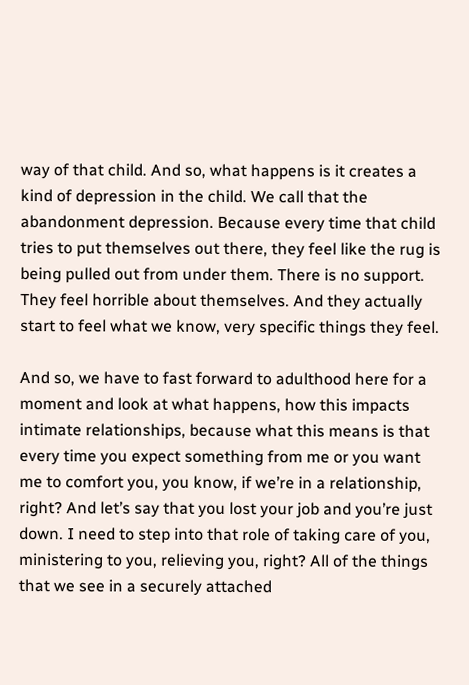way of that child. And so, what happens is it creates a kind of depression in the child. We call that the abandonment depression. Because every time that child tries to put themselves out there, they feel like the rug is being pulled out from under them. There is no support. They feel horrible about themselves. And they actually start to feel what we know, very specific things they feel.

And so, we have to fast forward to adulthood here for a moment and look at what happens, how this impacts intimate relationships, because what this means is that every time you expect something from me or you want me to comfort you, you know, if we’re in a relationship, right? And let’s say that you lost your job and you’re just down. I need to step into that role of taking care of you, ministering to you, relieving you, right? All of the things that we see in a securely attached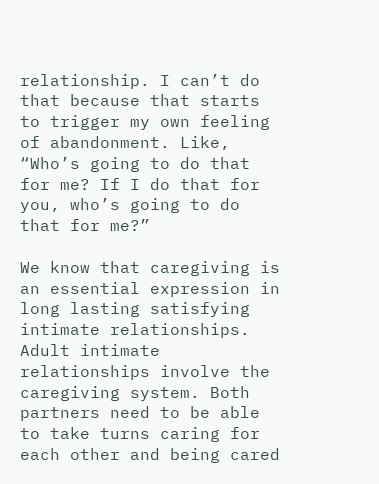relationship. I can’t do that because that starts to trigger my own feeling of abandonment. Like, “Who’s going to do that for me? If I do that for you, who’s going to do that for me?”

We know that caregiving is an essential expression in long lasting satisfying intimate relationships. Adult intimate relationships involve the caregiving system. Both partners need to be able to take turns caring for each other and being cared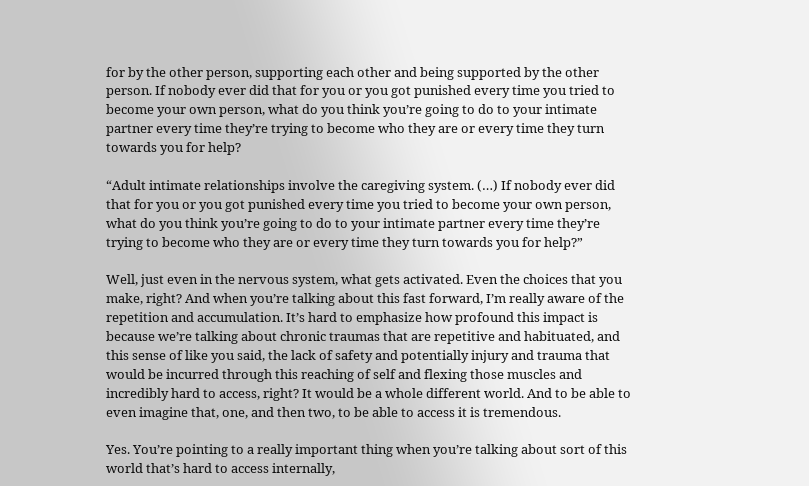for by the other person, supporting each other and being supported by the other person. If nobody ever did that for you or you got punished every time you tried to become your own person, what do you think you’re going to do to your intimate partner every time they’re trying to become who they are or every time they turn towards you for help?

“Adult intimate relationships involve the caregiving system. (…) If nobody ever did that for you or you got punished every time you tried to become your own person, what do you think you’re going to do to your intimate partner every time they’re trying to become who they are or every time they turn towards you for help?”

Well, just even in the nervous system, what gets activated. Even the choices that you make, right? And when you’re talking about this fast forward, I’m really aware of the repetition and accumulation. It’s hard to emphasize how profound this impact is because we’re talking about chronic traumas that are repetitive and habituated, and this sense of like you said, the lack of safety and potentially injury and trauma that would be incurred through this reaching of self and flexing those muscles and incredibly hard to access, right? It would be a whole different world. And to be able to even imagine that, one, and then two, to be able to access it is tremendous.

Yes. You’re pointing to a really important thing when you’re talking about sort of this world that’s hard to access internally,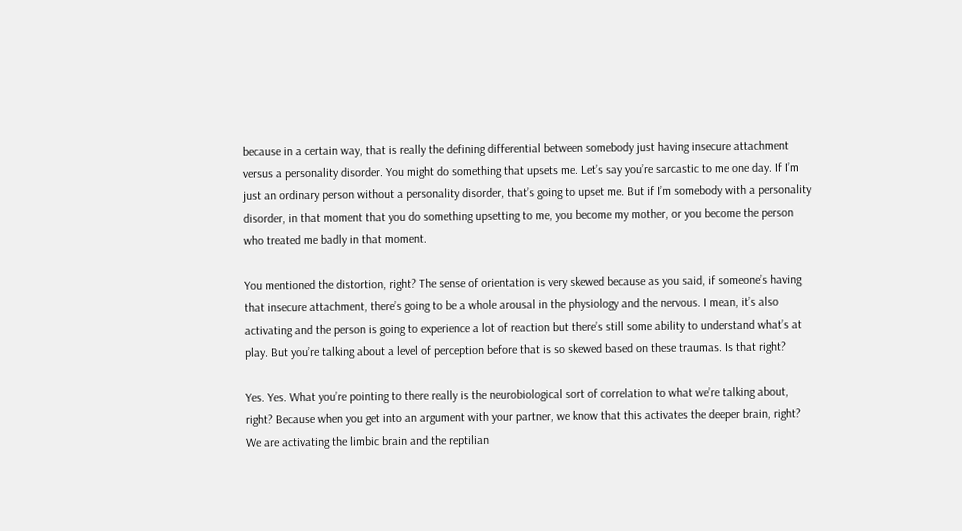because in a certain way, that is really the defining differential between somebody just having insecure attachment versus a personality disorder. You might do something that upsets me. Let’s say you’re sarcastic to me one day. If I’m just an ordinary person without a personality disorder, that’s going to upset me. But if I’m somebody with a personality disorder, in that moment that you do something upsetting to me, you become my mother, or you become the person who treated me badly in that moment.

You mentioned the distortion, right? The sense of orientation is very skewed because as you said, if someone’s having that insecure attachment, there’s going to be a whole arousal in the physiology and the nervous. I mean, it’s also activating and the person is going to experience a lot of reaction but there’s still some ability to understand what’s at play. But you’re talking about a level of perception before that is so skewed based on these traumas. Is that right?

Yes. Yes. What you’re pointing to there really is the neurobiological sort of correlation to what we’re talking about, right? Because when you get into an argument with your partner, we know that this activates the deeper brain, right? We are activating the limbic brain and the reptilian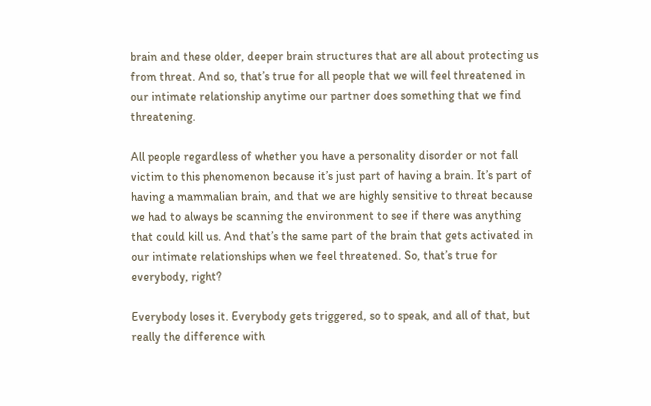brain and these older, deeper brain structures that are all about protecting us from threat. And so, that’s true for all people that we will feel threatened in our intimate relationship anytime our partner does something that we find threatening.

All people regardless of whether you have a personality disorder or not fall victim to this phenomenon because it’s just part of having a brain. It’s part of having a mammalian brain, and that we are highly sensitive to threat because we had to always be scanning the environment to see if there was anything that could kill us. And that’s the same part of the brain that gets activated in our intimate relationships when we feel threatened. So, that’s true for everybody, right?

Everybody loses it. Everybody gets triggered, so to speak, and all of that, but really the difference with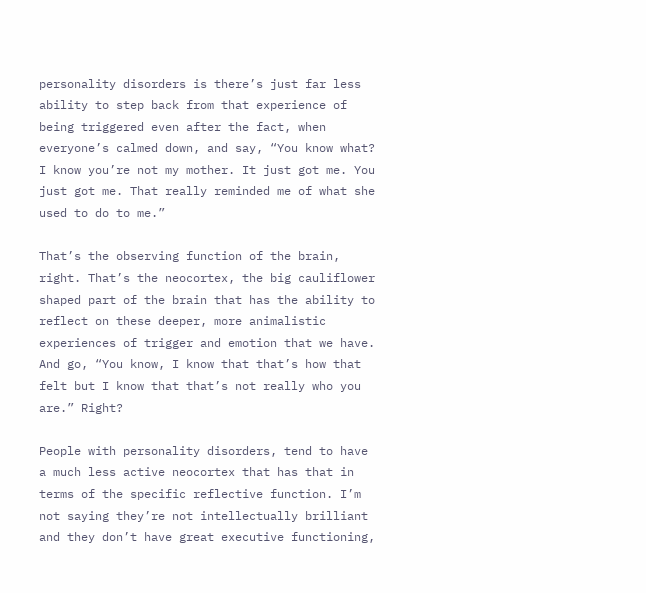personality disorders is there’s just far less ability to step back from that experience of being triggered even after the fact, when everyone’s calmed down, and say, “You know what? I know you’re not my mother. It just got me. You just got me. That really reminded me of what she used to do to me.”

That’s the observing function of the brain, right. That’s the neocortex, the big cauliflower shaped part of the brain that has the ability to reflect on these deeper, more animalistic experiences of trigger and emotion that we have. And go, “You know, I know that that’s how that felt but I know that that’s not really who you are.” Right?

People with personality disorders, tend to have a much less active neocortex that has that in terms of the specific reflective function. I’m not saying they’re not intellectually brilliant and they don’t have great executive functioning,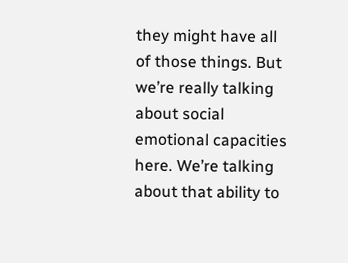they might have all of those things. But we’re really talking about social emotional capacities here. We’re talking about that ability to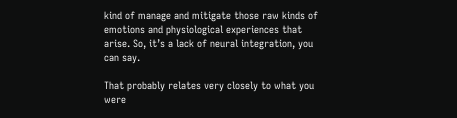kind of manage and mitigate those raw kinds of emotions and physiological experiences that arise. So, it’s a lack of neural integration, you can say.

That probably relates very closely to what you were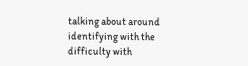talking about around identifying with the difficulty with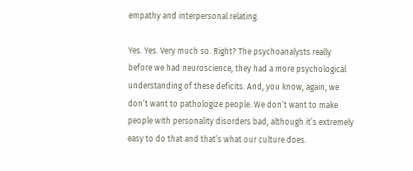empathy and interpersonal relating.

Yes. Yes. Very much so. Right? The psychoanalysts really before we had neuroscience, they had a more psychological understanding of these deficits. And, you know, again, we don’t want to pathologize people. We don’t want to make people with personality disorders bad, although it’s extremely easy to do that and that’s what our culture does.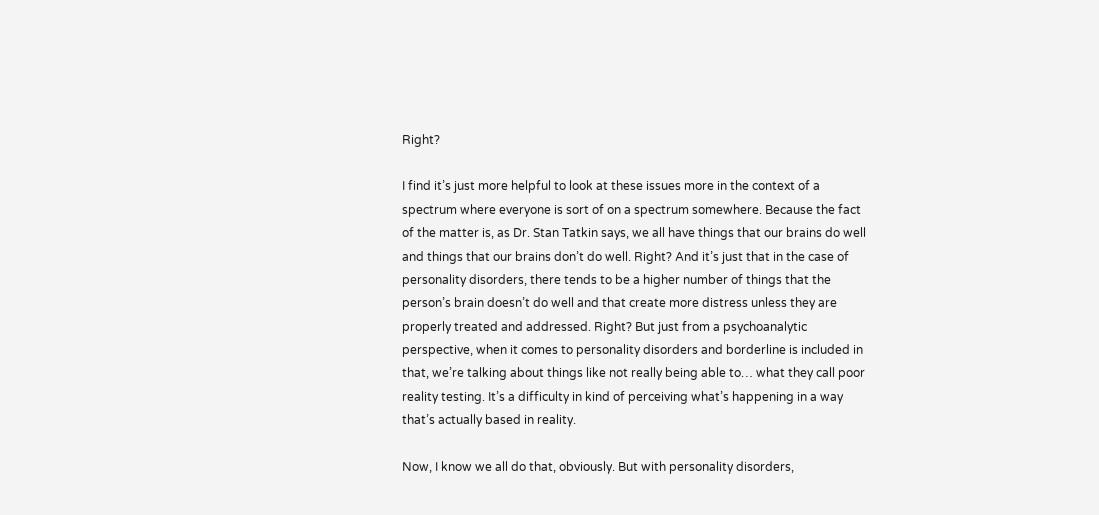Right?

I find it’s just more helpful to look at these issues more in the context of a spectrum where everyone is sort of on a spectrum somewhere. Because the fact of the matter is, as Dr. Stan Tatkin says, we all have things that our brains do well and things that our brains don’t do well. Right? And it’s just that in the case of personality disorders, there tends to be a higher number of things that the person’s brain doesn’t do well and that create more distress unless they are properly treated and addressed. Right? But just from a psychoanalytic perspective, when it comes to personality disorders and borderline is included in that, we’re talking about things like not really being able to… what they call poor reality testing. It’s a difficulty in kind of perceiving what’s happening in a way that’s actually based in reality.

Now, I know we all do that, obviously. But with personality disorders,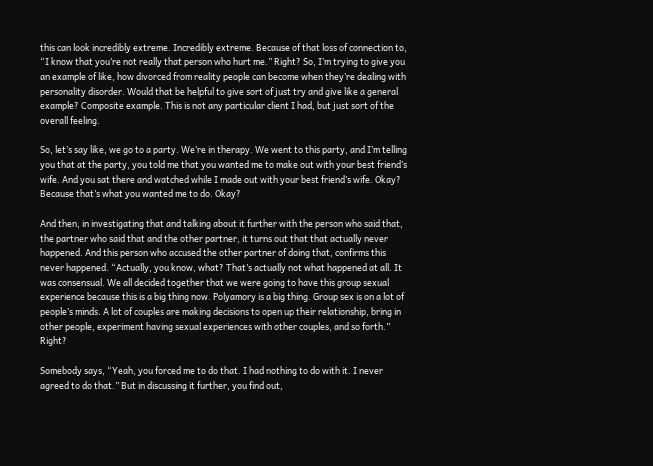this can look incredibly extreme. Incredibly extreme. Because of that loss of connection to, “I know that you’re not really that person who hurt me.” Right? So, I’m trying to give you an example of like, how divorced from reality people can become when they’re dealing with personality disorder. Would that be helpful to give sort of just try and give like a general example? Composite example. This is not any particular client I had, but just sort of the overall feeling.

So, let’s say like, we go to a party. We’re in therapy. We went to this party, and I’m telling you that at the party, you told me that you wanted me to make out with your best friend’s wife. And you sat there and watched while I made out with your best friend’s wife. Okay? Because that’s what you wanted me to do. Okay?

And then, in investigating that and talking about it further with the person who said that, the partner who said that and the other partner, it turns out that that actually never happened. And this person who accused the other partner of doing that, confirms this never happened. “Actually, you know, what? That’s actually not what happened at all. It was consensual. We all decided together that we were going to have this group sexual experience because this is a big thing now. Polyamory is a big thing. Group sex is on a lot of people’s minds. A lot of couples are making decisions to open up their relationship, bring in other people, experiment having sexual experiences with other couples, and so forth.” Right?

Somebody says, “Yeah, you forced me to do that. I had nothing to do with it. I never agreed to do that.” But in discussing it further, you find out,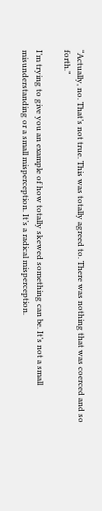“Actually, no. That’s not true. This was totally agreed to. There was nothing that was coerced and so forth.”

I’m trying to give you an example of how totally skewed something can be. It’s not a small misunderstanding or a small misperception. It’s a radical misperception.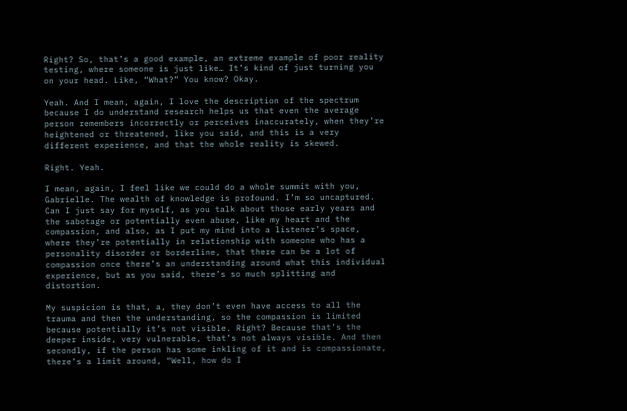Right? So, that’s a good example, an extreme example of poor reality testing, where someone is just like… It’s kind of just turning you on your head. Like, “What?” You know? Okay.

Yeah. And I mean, again, I love the description of the spectrum because I do understand research helps us that even the average person remembers incorrectly or perceives inaccurately, when they’re heightened or threatened, like you said, and this is a very different experience, and that the whole reality is skewed.

Right. Yeah.

I mean, again, I feel like we could do a whole summit with you, Gabrielle. The wealth of knowledge is profound. I’m so uncaptured. Can I just say for myself, as you talk about those early years and the sabotage or potentially even abuse, like my heart and the compassion, and also, as I put my mind into a listener’s space, where they’re potentially in relationship with someone who has a personality disorder or borderline, that there can be a lot of compassion once there’s an understanding around what this individual experience, but as you said, there’s so much splitting and distortion.

My suspicion is that, a, they don’t even have access to all the trauma and then the understanding, so the compassion is limited because potentially it’s not visible. Right? Because that’s the deeper inside, very vulnerable, that’s not always visible. And then secondly, if the person has some inkling of it and is compassionate, there’s a limit around, “Well, how do I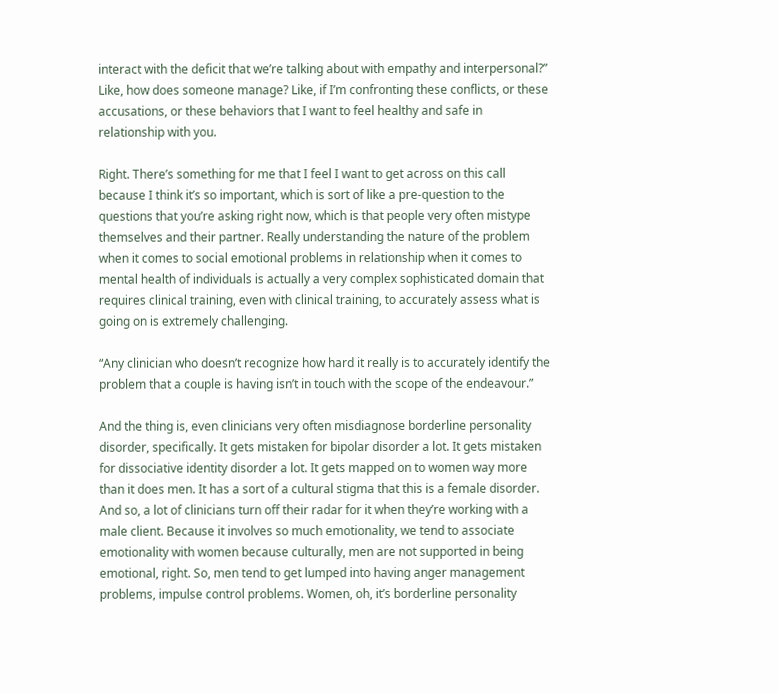interact with the deficit that we’re talking about with empathy and interpersonal?” Like, how does someone manage? Like, if I’m confronting these conflicts, or these accusations, or these behaviors that I want to feel healthy and safe in relationship with you.

Right. There’s something for me that I feel I want to get across on this call because I think it’s so important, which is sort of like a pre-question to the questions that you’re asking right now, which is that people very often mistype themselves and their partner. Really understanding the nature of the problem when it comes to social emotional problems in relationship when it comes to mental health of individuals is actually a very complex sophisticated domain that requires clinical training, even with clinical training, to accurately assess what is going on is extremely challenging.

“Any clinician who doesn’t recognize how hard it really is to accurately identify the problem that a couple is having isn’t in touch with the scope of the endeavour.”

And the thing is, even clinicians very often misdiagnose borderline personality disorder, specifically. It gets mistaken for bipolar disorder a lot. It gets mistaken for dissociative identity disorder a lot. It gets mapped on to women way more than it does men. It has a sort of a cultural stigma that this is a female disorder. And so, a lot of clinicians turn off their radar for it when they’re working with a male client. Because it involves so much emotionality, we tend to associate emotionality with women because culturally, men are not supported in being emotional, right. So, men tend to get lumped into having anger management problems, impulse control problems. Women, oh, it’s borderline personality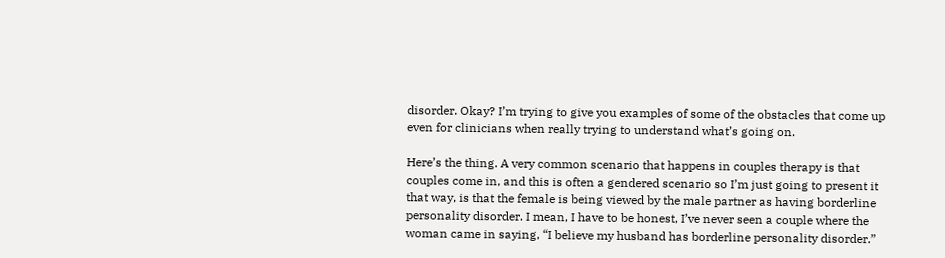disorder. Okay? I’m trying to give you examples of some of the obstacles that come up even for clinicians when really trying to understand what’s going on.

Here’s the thing. A very common scenario that happens in couples therapy is that couples come in, and this is often a gendered scenario so I’m just going to present it that way, is that the female is being viewed by the male partner as having borderline personality disorder. I mean, I have to be honest, I’ve never seen a couple where the woman came in saying, “I believe my husband has borderline personality disorder.”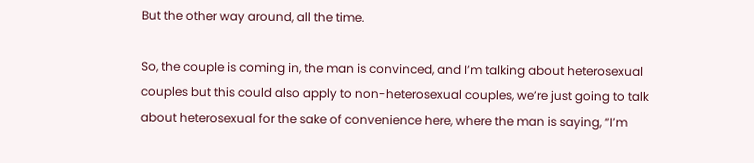But the other way around, all the time.

So, the couple is coming in, the man is convinced, and I’m talking about heterosexual couples but this could also apply to non-heterosexual couples, we’re just going to talk about heterosexual for the sake of convenience here, where the man is saying, “I’m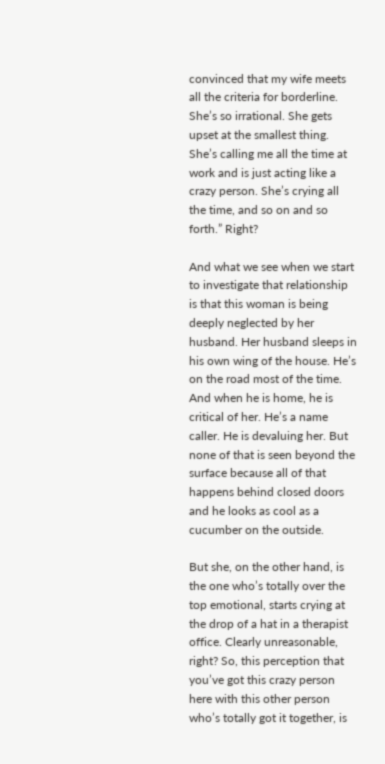convinced that my wife meets all the criteria for borderline. She’s so irrational. She gets upset at the smallest thing. She’s calling me all the time at work and is just acting like a crazy person. She’s crying all the time, and so on and so forth.” Right?

And what we see when we start to investigate that relationship is that this woman is being deeply neglected by her husband. Her husband sleeps in his own wing of the house. He’s on the road most of the time. And when he is home, he is critical of her. He’s a name caller. He is devaluing her. But none of that is seen beyond the surface because all of that happens behind closed doors and he looks as cool as a cucumber on the outside.

But she, on the other hand, is the one who’s totally over the top emotional, starts crying at the drop of a hat in a therapist office. Clearly unreasonable, right? So, this perception that you’ve got this crazy person here with this other person who’s totally got it together, is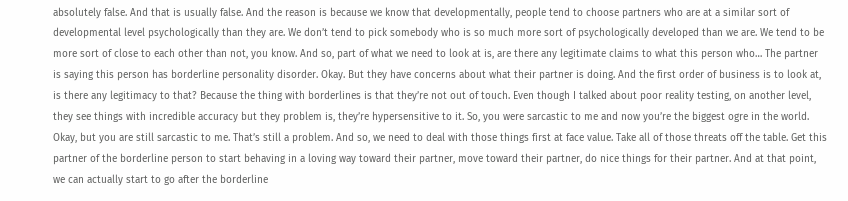absolutely false. And that is usually false. And the reason is because we know that developmentally, people tend to choose partners who are at a similar sort of developmental level psychologically than they are. We don’t tend to pick somebody who is so much more sort of psychologically developed than we are. We tend to be more sort of close to each other than not, you know. And so, part of what we need to look at is, are there any legitimate claims to what this person who… The partner is saying this person has borderline personality disorder. Okay. But they have concerns about what their partner is doing. And the first order of business is to look at, is there any legitimacy to that? Because the thing with borderlines is that they’re not out of touch. Even though I talked about poor reality testing, on another level, they see things with incredible accuracy but they problem is, they’re hypersensitive to it. So, you were sarcastic to me and now you’re the biggest ogre in the world. Okay, but you are still sarcastic to me. That’s still a problem. And so, we need to deal with those things first at face value. Take all of those threats off the table. Get this partner of the borderline person to start behaving in a loving way toward their partner, move toward their partner, do nice things for their partner. And at that point, we can actually start to go after the borderline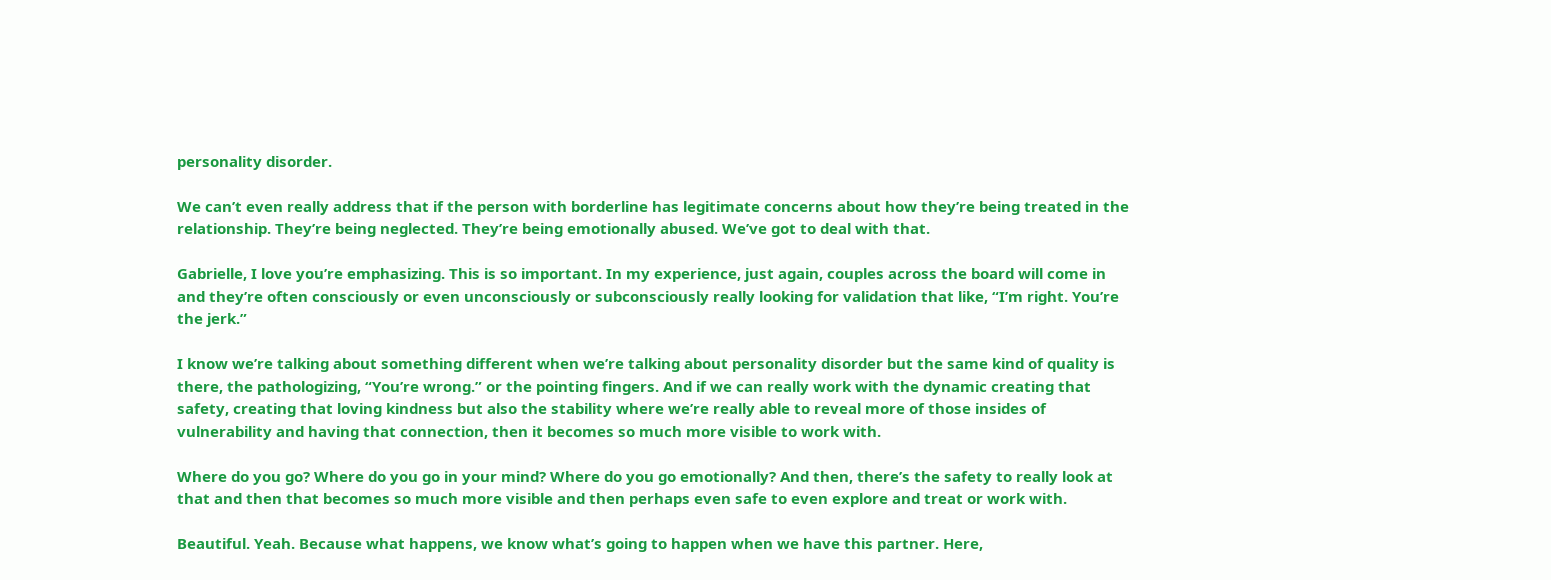personality disorder.

We can’t even really address that if the person with borderline has legitimate concerns about how they’re being treated in the relationship. They’re being neglected. They’re being emotionally abused. We’ve got to deal with that.

Gabrielle, I love you’re emphasizing. This is so important. In my experience, just again, couples across the board will come in and they’re often consciously or even unconsciously or subconsciously really looking for validation that like, “I’m right. You’re the jerk.”

I know we’re talking about something different when we’re talking about personality disorder but the same kind of quality is there, the pathologizing, “You’re wrong.” or the pointing fingers. And if we can really work with the dynamic creating that safety, creating that loving kindness but also the stability where we’re really able to reveal more of those insides of vulnerability and having that connection, then it becomes so much more visible to work with.

Where do you go? Where do you go in your mind? Where do you go emotionally? And then, there’s the safety to really look at that and then that becomes so much more visible and then perhaps even safe to even explore and treat or work with.

Beautiful. Yeah. Because what happens, we know what’s going to happen when we have this partner. Here,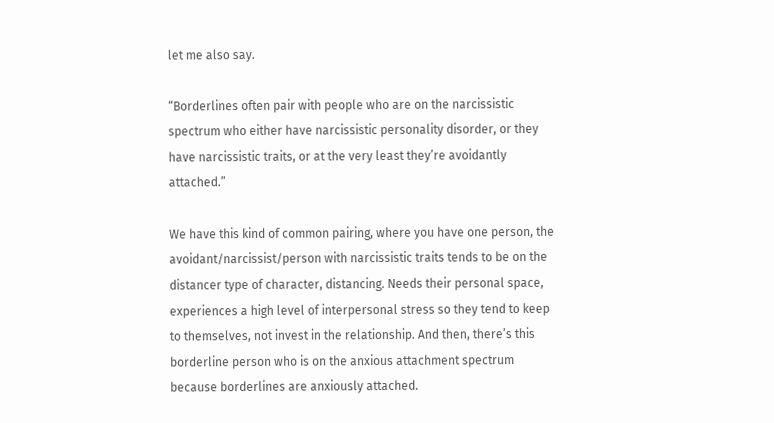let me also say.

“Borderlines often pair with people who are on the narcissistic spectrum who either have narcissistic personality disorder, or they have narcissistic traits, or at the very least they’re avoidantly attached.”

We have this kind of common pairing, where you have one person, the avoidant/narcissist/person with narcissistic traits tends to be on the distancer type of character, distancing. Needs their personal space, experiences a high level of interpersonal stress so they tend to keep to themselves, not invest in the relationship. And then, there’s this borderline person who is on the anxious attachment spectrum because borderlines are anxiously attached.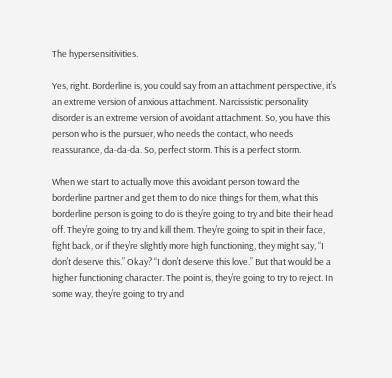The hypersensitivities.

Yes, right. Borderline is, you could say from an attachment perspective, it’s an extreme version of anxious attachment. Narcissistic personality disorder is an extreme version of avoidant attachment. So, you have this person who is the pursuer, who needs the contact, who needs reassurance, da-da-da. So, perfect storm. This is a perfect storm.

When we start to actually move this avoidant person toward the borderline partner and get them to do nice things for them, what this borderline person is going to do is they’re going to try and bite their head off. They’re going to try and kill them. They’re going to spit in their face, fight back, or if they’re slightly more high functioning, they might say, “I don’t deserve this.” Okay? “I don’t deserve this love.” But that would be a higher functioning character. The point is, they’re going to try to reject. In some way, they’re going to try and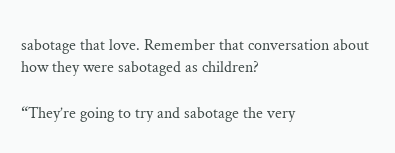sabotage that love. Remember that conversation about how they were sabotaged as children?

“They’re going to try and sabotage the very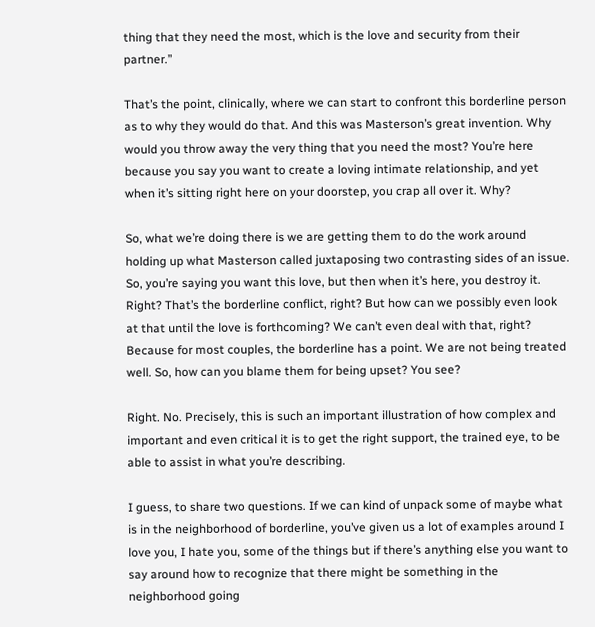thing that they need the most, which is the love and security from their partner.”

That’s the point, clinically, where we can start to confront this borderline person as to why they would do that. And this was Masterson’s great invention. Why would you throw away the very thing that you need the most? You’re here because you say you want to create a loving intimate relationship, and yet when it’s sitting right here on your doorstep, you crap all over it. Why?

So, what we’re doing there is we are getting them to do the work around holding up what Masterson called juxtaposing two contrasting sides of an issue. So, you’re saying you want this love, but then when it’s here, you destroy it. Right? That’s the borderline conflict, right? But how can we possibly even look at that until the love is forthcoming? We can’t even deal with that, right? Because for most couples, the borderline has a point. We are not being treated well. So, how can you blame them for being upset? You see?

Right. No. Precisely, this is such an important illustration of how complex and important and even critical it is to get the right support, the trained eye, to be able to assist in what you’re describing.

I guess, to share two questions. If we can kind of unpack some of maybe what is in the neighborhood of borderline, you’ve given us a lot of examples around I love you, I hate you, some of the things but if there’s anything else you want to say around how to recognize that there might be something in the neighborhood going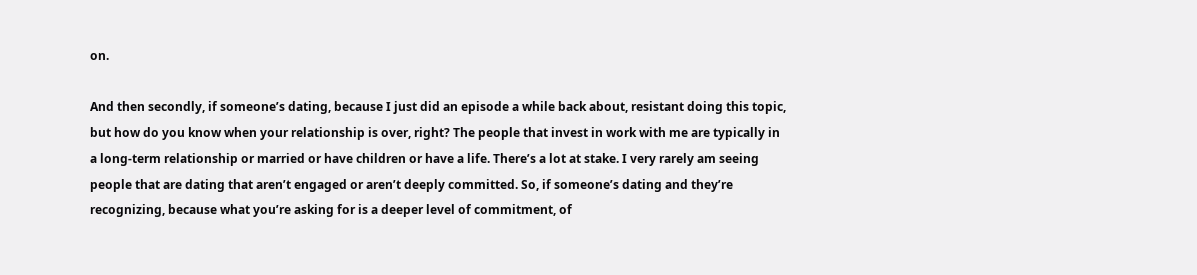on.

And then secondly, if someone’s dating, because I just did an episode a while back about, resistant doing this topic, but how do you know when your relationship is over, right? The people that invest in work with me are typically in a long-term relationship or married or have children or have a life. There’s a lot at stake. I very rarely am seeing people that are dating that aren’t engaged or aren’t deeply committed. So, if someone’s dating and they’re recognizing, because what you’re asking for is a deeper level of commitment, of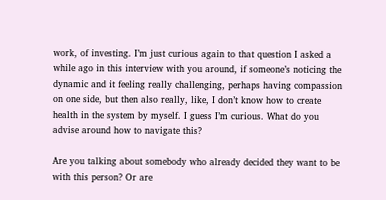work, of investing. I’m just curious again to that question I asked a while ago in this interview with you around, if someone’s noticing the dynamic and it feeling really challenging, perhaps having compassion on one side, but then also really, like, I don’t know how to create health in the system by myself. I guess I’m curious. What do you advise around how to navigate this?

Are you talking about somebody who already decided they want to be with this person? Or are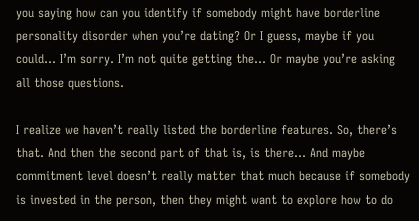you saying how can you identify if somebody might have borderline personality disorder when you’re dating? Or I guess, maybe if you could… I’m sorry. I’m not quite getting the… Or maybe you’re asking all those questions.

I realize we haven’t really listed the borderline features. So, there’s that. And then the second part of that is, is there… And maybe commitment level doesn’t really matter that much because if somebody is invested in the person, then they might want to explore how to do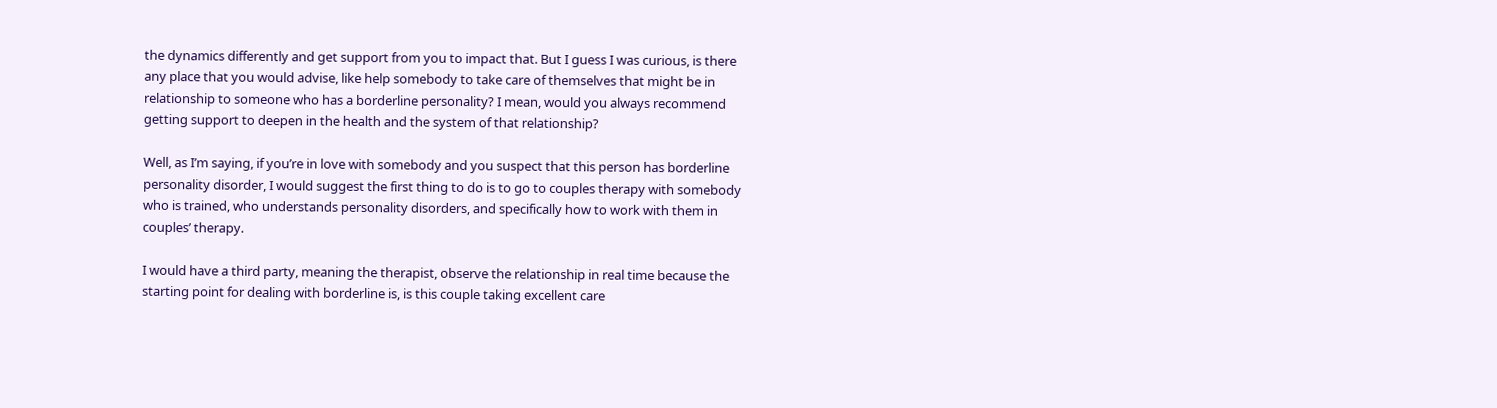the dynamics differently and get support from you to impact that. But I guess I was curious, is there any place that you would advise, like help somebody to take care of themselves that might be in relationship to someone who has a borderline personality? I mean, would you always recommend getting support to deepen in the health and the system of that relationship?

Well, as I’m saying, if you’re in love with somebody and you suspect that this person has borderline personality disorder, I would suggest the first thing to do is to go to couples therapy with somebody who is trained, who understands personality disorders, and specifically how to work with them in couples’ therapy.

I would have a third party, meaning the therapist, observe the relationship in real time because the starting point for dealing with borderline is, is this couple taking excellent care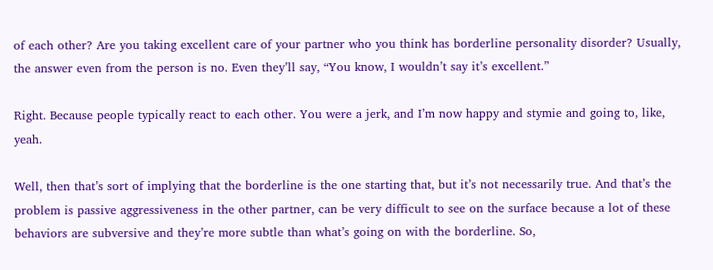of each other? Are you taking excellent care of your partner who you think has borderline personality disorder? Usually, the answer even from the person is no. Even they’ll say, “You know, I wouldn’t say it’s excellent.”

Right. Because people typically react to each other. You were a jerk, and I’m now happy and stymie and going to, like, yeah.

Well, then that’s sort of implying that the borderline is the one starting that, but it’s not necessarily true. And that’s the problem is passive aggressiveness in the other partner, can be very difficult to see on the surface because a lot of these behaviors are subversive and they’re more subtle than what’s going on with the borderline. So,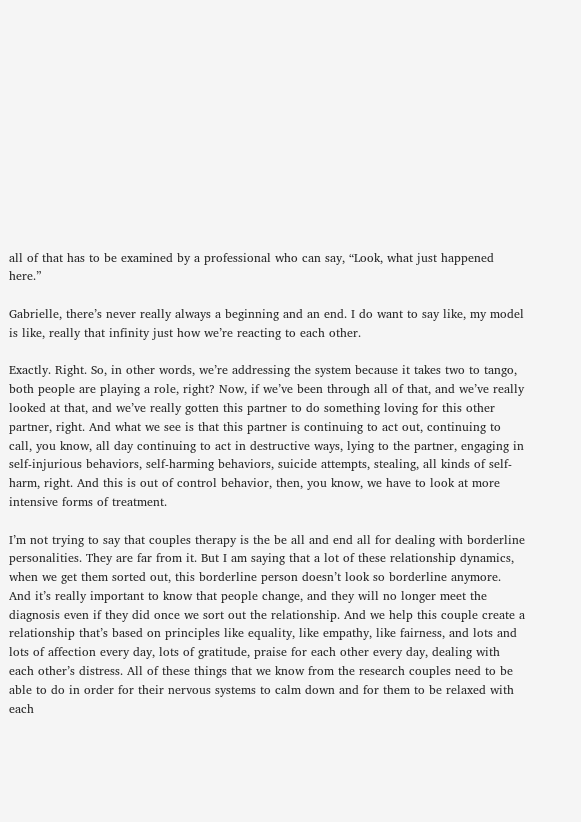all of that has to be examined by a professional who can say, “Look, what just happened here.”

Gabrielle, there’s never really always a beginning and an end. I do want to say like, my model is like, really that infinity just how we’re reacting to each other.

Exactly. Right. So, in other words, we’re addressing the system because it takes two to tango, both people are playing a role, right? Now, if we’ve been through all of that, and we’ve really looked at that, and we’ve really gotten this partner to do something loving for this other partner, right. And what we see is that this partner is continuing to act out, continuing to call, you know, all day continuing to act in destructive ways, lying to the partner, engaging in self-injurious behaviors, self-harming behaviors, suicide attempts, stealing, all kinds of self-harm, right. And this is out of control behavior, then, you know, we have to look at more intensive forms of treatment.

I’m not trying to say that couples therapy is the be all and end all for dealing with borderline personalities. They are far from it. But I am saying that a lot of these relationship dynamics, when we get them sorted out, this borderline person doesn’t look so borderline anymore. And it’s really important to know that people change, and they will no longer meet the diagnosis even if they did once we sort out the relationship. And we help this couple create a relationship that’s based on principles like equality, like empathy, like fairness, and lots and lots of affection every day, lots of gratitude, praise for each other every day, dealing with each other’s distress. All of these things that we know from the research couples need to be able to do in order for their nervous systems to calm down and for them to be relaxed with each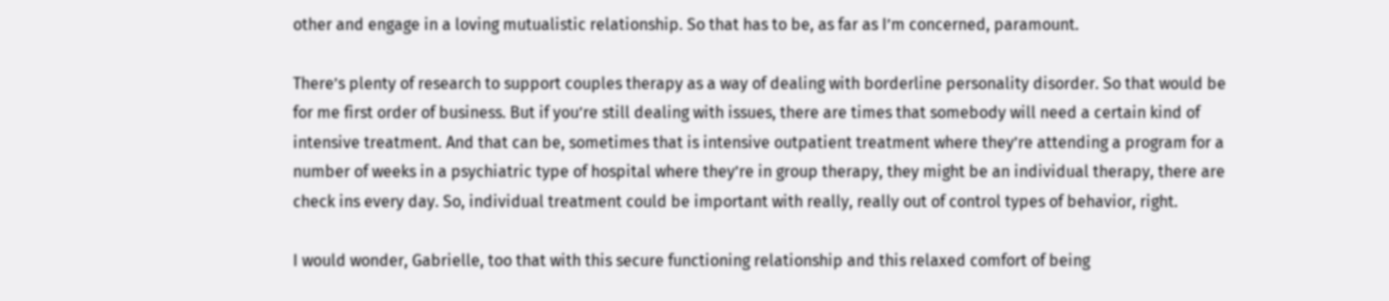other and engage in a loving mutualistic relationship. So that has to be, as far as I’m concerned, paramount.

There’s plenty of research to support couples therapy as a way of dealing with borderline personality disorder. So that would be for me first order of business. But if you’re still dealing with issues, there are times that somebody will need a certain kind of intensive treatment. And that can be, sometimes that is intensive outpatient treatment where they’re attending a program for a number of weeks in a psychiatric type of hospital where they’re in group therapy, they might be an individual therapy, there are check ins every day. So, individual treatment could be important with really, really out of control types of behavior, right.

I would wonder, Gabrielle, too that with this secure functioning relationship and this relaxed comfort of being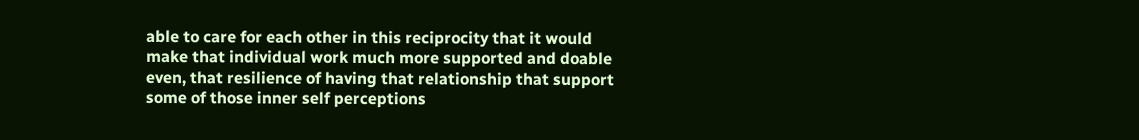able to care for each other in this reciprocity that it would make that individual work much more supported and doable even, that resilience of having that relationship that support some of those inner self perceptions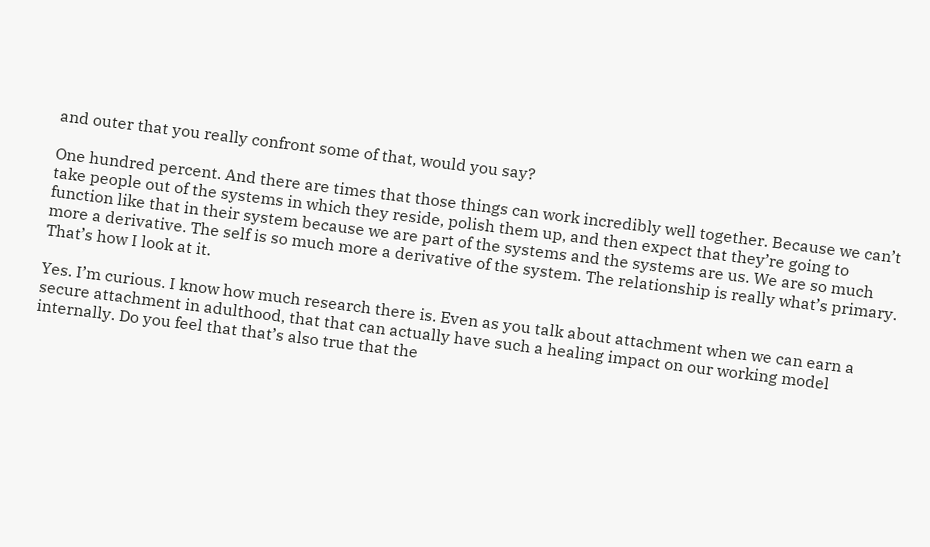and outer that you really confront some of that, would you say?

One hundred percent. And there are times that those things can work incredibly well together. Because we can’t take people out of the systems in which they reside, polish them up, and then expect that they’re going to function like that in their system because we are part of the systems and the systems are us. We are so much more a derivative. The self is so much more a derivative of the system. The relationship is really what’s primary. That’s how I look at it.

Yes. I’m curious. I know how much research there is. Even as you talk about attachment when we can earn a secure attachment in adulthood, that that can actually have such a healing impact on our working model internally. Do you feel that that’s also true that the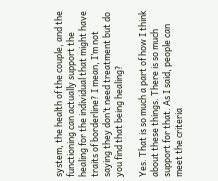system, the health of the couple, and the functioning can actually support the healing for the individual that might have traits of borderline? I mean, I’m not saying they don’t need treatment but do you find that being healing?

Yes. That is so much a part of how I think about these things. There is so much support for that. As I said, people can meet the criteria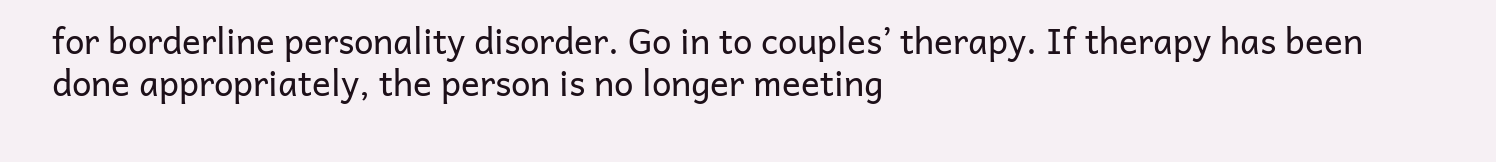for borderline personality disorder. Go in to couples’ therapy. If therapy has been done appropriately, the person is no longer meeting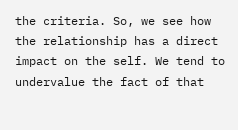the criteria. So, we see how the relationship has a direct impact on the self. We tend to undervalue the fact of that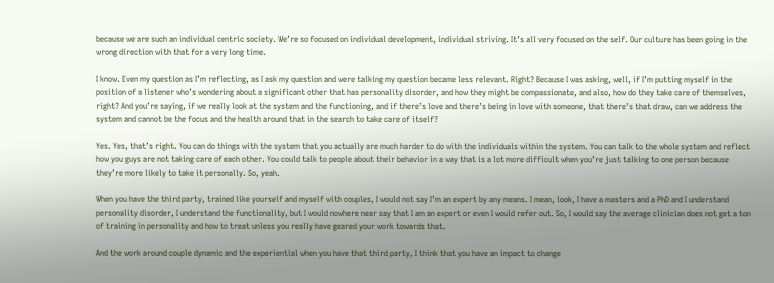because we are such an individual centric society. We’re so focused on individual development, individual striving. It’s all very focused on the self. Our culture has been going in the wrong direction with that for a very long time.

I know. Even my question as I’m reflecting, as I ask my question and were talking my question became less relevant. Right? Because I was asking, well, if I’m putting myself in the position of a listener who’s wondering about a significant other that has personality disorder, and how they might be compassionate, and also, how do they take care of themselves, right? And you’re saying, if we really look at the system and the functioning, and if there’s love and there’s being in love with someone, that there’s that draw, can we address the system and cannot be the focus and the health around that in the search to take care of itself?

Yes. Yes, that’s right. You can do things with the system that you actually are much harder to do with the individuals within the system. You can talk to the whole system and reflect how you guys are not taking care of each other. You could talk to people about their behavior in a way that is a lot more difficult when you’re just talking to one person because they’re more likely to take it personally. So, yeah.

When you have the third party, trained like yourself and myself with couples, I would not say I’m an expert by any means. I mean, look, I have a masters and a PhD and I understand personality disorder, I understand the functionality, but I would nowhere near say that I am an expert or even I would refer out. So, I would say the average clinician does not get a ton of training in personality and how to treat unless you really have geared your work towards that.

And the work around couple dynamic and the experiential when you have that third party, I think that you have an impact to change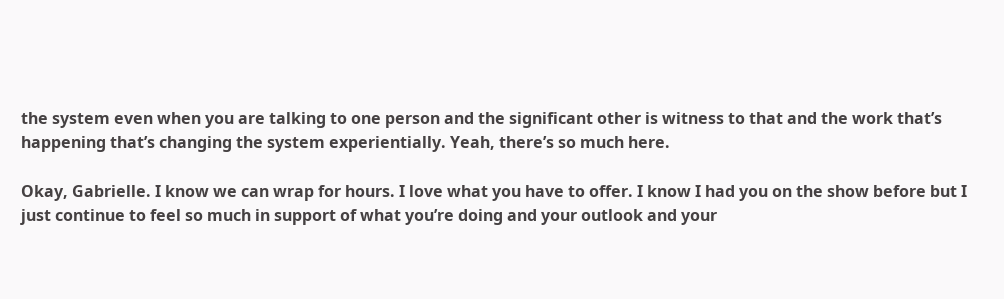the system even when you are talking to one person and the significant other is witness to that and the work that’s happening that’s changing the system experientially. Yeah, there’s so much here.

Okay, Gabrielle. I know we can wrap for hours. I love what you have to offer. I know I had you on the show before but I just continue to feel so much in support of what you’re doing and your outlook and your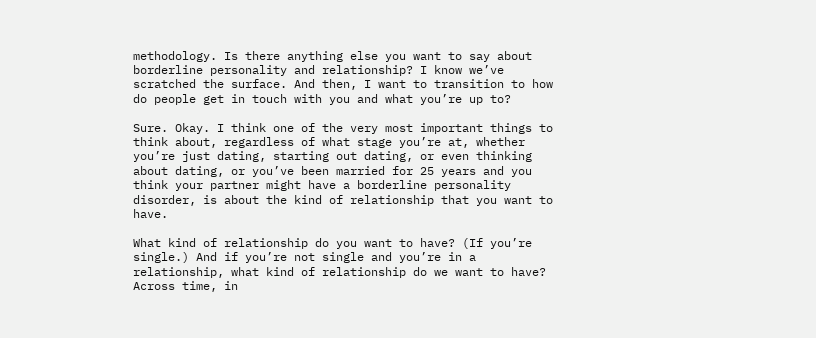methodology. Is there anything else you want to say about borderline personality and relationship? I know we’ve scratched the surface. And then, I want to transition to how do people get in touch with you and what you’re up to?

Sure. Okay. I think one of the very most important things to think about, regardless of what stage you’re at, whether you’re just dating, starting out dating, or even thinking about dating, or you’ve been married for 25 years and you think your partner might have a borderline personality disorder, is about the kind of relationship that you want to have.

What kind of relationship do you want to have? (If you’re single.) And if you’re not single and you’re in a relationship, what kind of relationship do we want to have? Across time, in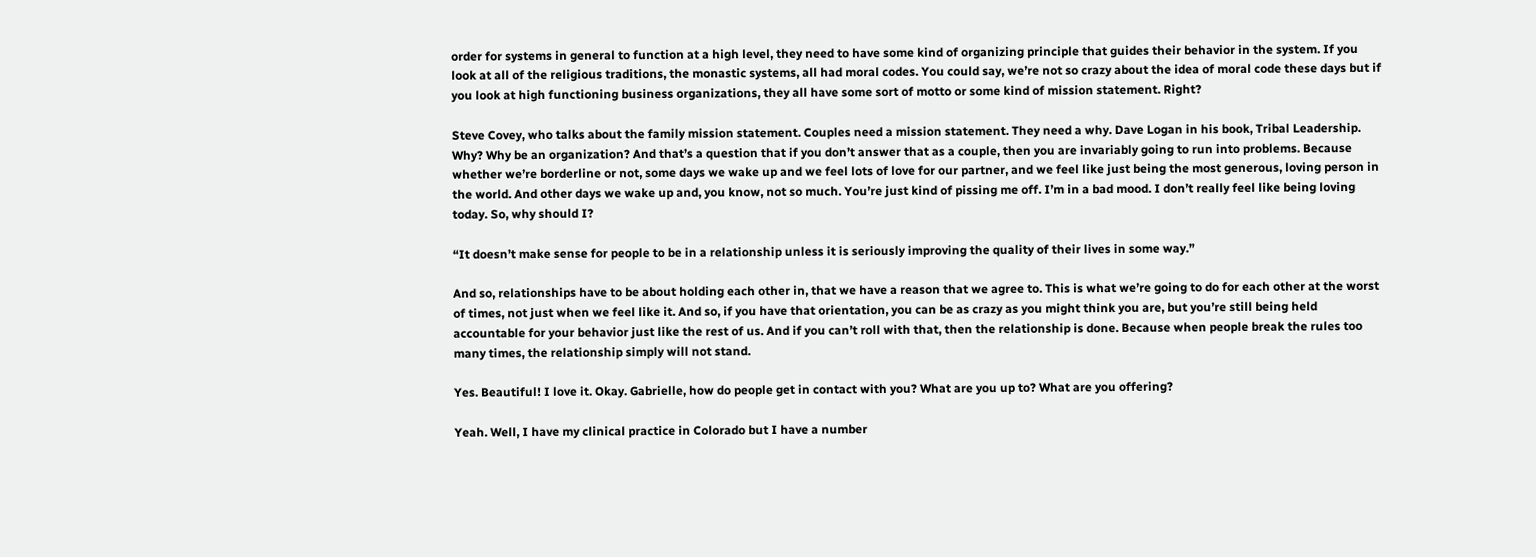order for systems in general to function at a high level, they need to have some kind of organizing principle that guides their behavior in the system. If you look at all of the religious traditions, the monastic systems, all had moral codes. You could say, we’re not so crazy about the idea of moral code these days but if you look at high functioning business organizations, they all have some sort of motto or some kind of mission statement. Right?

Steve Covey, who talks about the family mission statement. Couples need a mission statement. They need a why. Dave Logan in his book, Tribal Leadership. Why? Why be an organization? And that’s a question that if you don’t answer that as a couple, then you are invariably going to run into problems. Because whether we’re borderline or not, some days we wake up and we feel lots of love for our partner, and we feel like just being the most generous, loving person in the world. And other days we wake up and, you know, not so much. You’re just kind of pissing me off. I’m in a bad mood. I don’t really feel like being loving today. So, why should I?

“It doesn’t make sense for people to be in a relationship unless it is seriously improving the quality of their lives in some way.”

And so, relationships have to be about holding each other in, that we have a reason that we agree to. This is what we’re going to do for each other at the worst of times, not just when we feel like it. And so, if you have that orientation, you can be as crazy as you might think you are, but you’re still being held accountable for your behavior just like the rest of us. And if you can’t roll with that, then the relationship is done. Because when people break the rules too many times, the relationship simply will not stand.

Yes. Beautiful! I love it. Okay. Gabrielle, how do people get in contact with you? What are you up to? What are you offering?

Yeah. Well, I have my clinical practice in Colorado but I have a number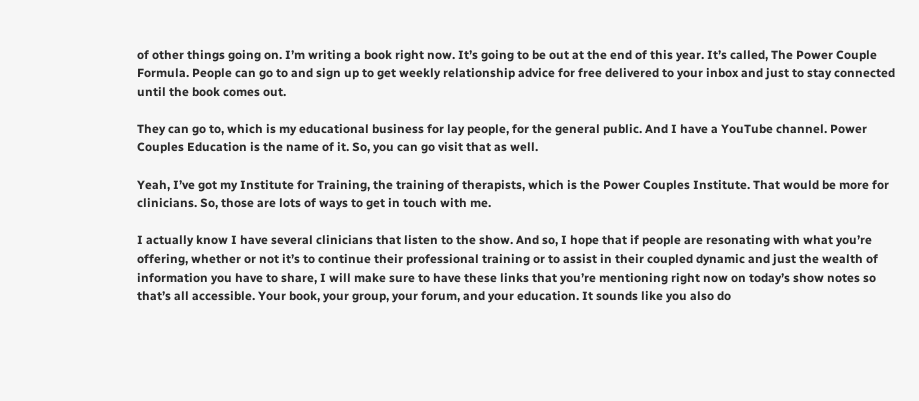of other things going on. I’m writing a book right now. It’s going to be out at the end of this year. It’s called, The Power Couple Formula. People can go to and sign up to get weekly relationship advice for free delivered to your inbox and just to stay connected until the book comes out.

They can go to, which is my educational business for lay people, for the general public. And I have a YouTube channel. Power Couples Education is the name of it. So, you can go visit that as well.

Yeah, I’ve got my Institute for Training, the training of therapists, which is the Power Couples Institute. That would be more for clinicians. So, those are lots of ways to get in touch with me.

I actually know I have several clinicians that listen to the show. And so, I hope that if people are resonating with what you’re offering, whether or not it’s to continue their professional training or to assist in their coupled dynamic and just the wealth of information you have to share, I will make sure to have these links that you’re mentioning right now on today’s show notes so that’s all accessible. Your book, your group, your forum, and your education. It sounds like you also do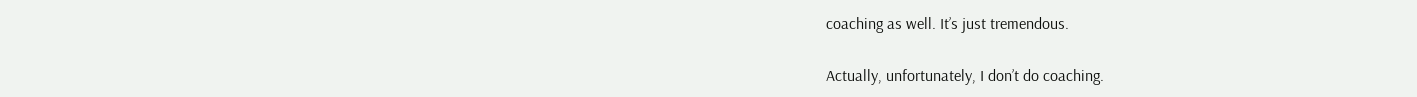coaching as well. It’s just tremendous.

Actually, unfortunately, I don’t do coaching.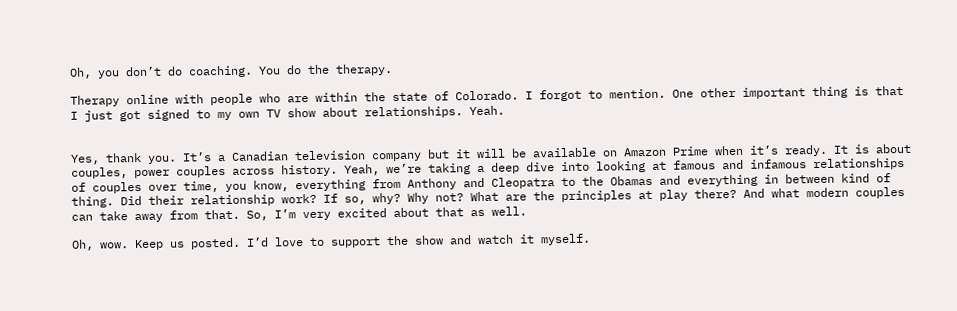Oh, you don’t do coaching. You do the therapy.

Therapy online with people who are within the state of Colorado. I forgot to mention. One other important thing is that I just got signed to my own TV show about relationships. Yeah.


Yes, thank you. It’s a Canadian television company but it will be available on Amazon Prime when it’s ready. It is about couples, power couples across history. Yeah, we’re taking a deep dive into looking at famous and infamous relationships of couples over time, you know, everything from Anthony and Cleopatra to the Obamas and everything in between kind of thing. Did their relationship work? If so, why? Why not? What are the principles at play there? And what modern couples can take away from that. So, I’m very excited about that as well.

Oh, wow. Keep us posted. I’d love to support the show and watch it myself.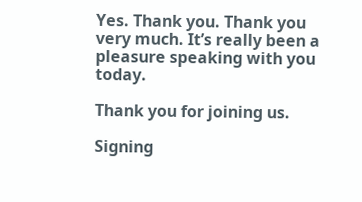Yes. Thank you. Thank you very much. It’s really been a pleasure speaking with you today.

Thank you for joining us.

Signing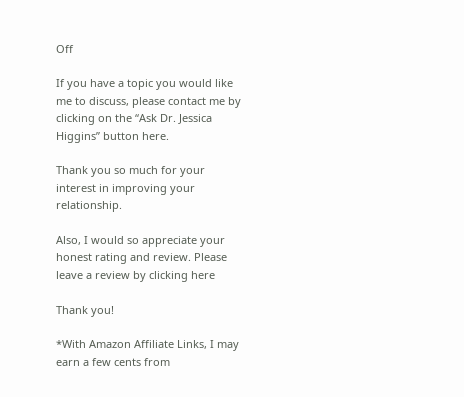Off

If you have a topic you would like me to discuss, please contact me by clicking on the “Ask Dr. Jessica Higgins” button here.

Thank you so much for your interest in improving your relationship.

Also, I would so appreciate your honest rating and review. Please leave a review by clicking here

Thank you!

*With Amazon Affiliate Links, I may earn a few cents from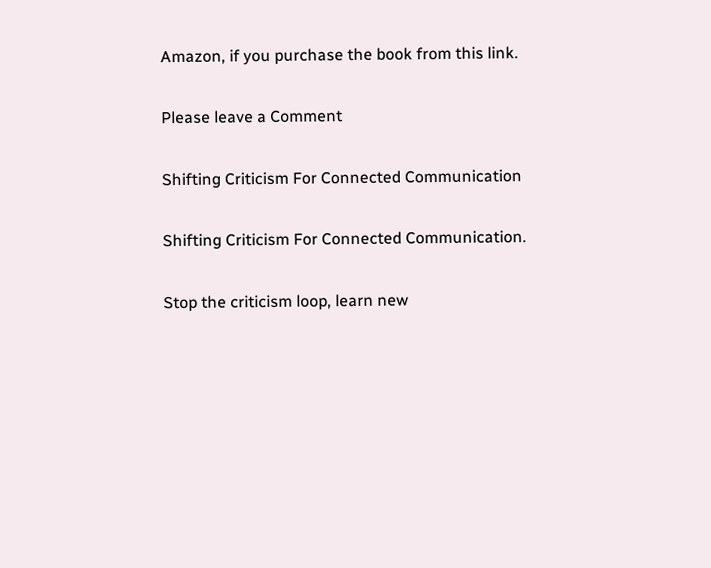Amazon, if you purchase the book from this link.

Please leave a Comment

Shifting Criticism For Connected Communication

Shifting Criticism For Connected Communication.

Stop the criticism loop, learn new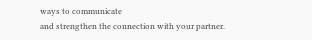ways to communicate
and strengthen the connection with your partner.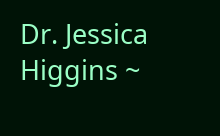Dr. Jessica Higgins ~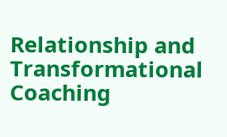Relationship and Transformational Coaching